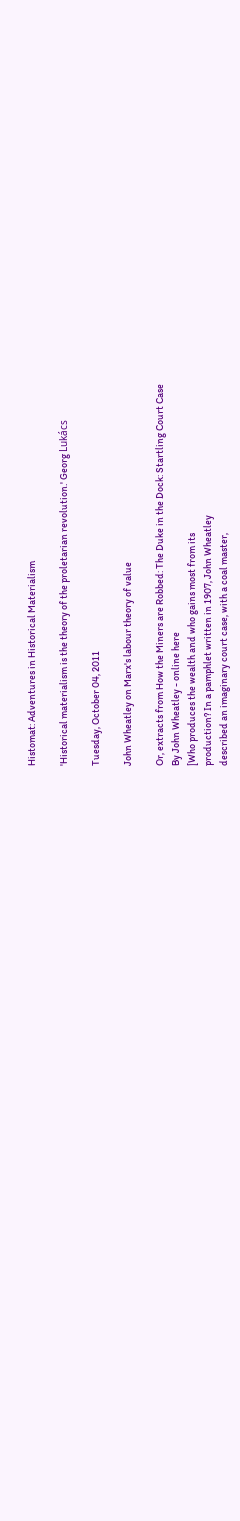Histomat: Adventures in Historical Materialism

'Historical materialism is the theory of the proletarian revolution.' Georg Lukács

Tuesday, October 04, 2011

John Wheatley on Marx's labour theory of value

Or, extracts from How the Miners are Robbed: The Duke in the Dock: Startling Court Case
By John Wheatley - online here
[Who produces the wealth and who gains most from its
production? In a pamphlet written in 1907, John Wheatley
described an imaginary court case, with a coal master,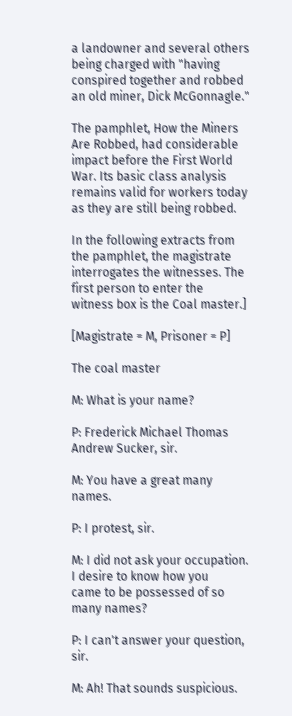a landowner and several others being charged with "having
conspired together and robbed an old miner, Dick McGonnagle."

The pamphlet, How the Miners Are Robbed, had considerable
impact before the First World War. Its basic class analysis
remains valid for workers today as they are still being robbed.

In the following extracts from the pamphlet, the magistrate
interrogates the witnesses. The first person to enter the
witness box is the Coal master.]

[Magistrate = M, Prisoner = P]

The coal master

M: What is your name?

P: Frederick Michael Thomas Andrew Sucker, sir.

M: You have a great many names.

P: I protest, sir.

M: I did not ask your occupation. I desire to know how you
came to be possessed of so many names?

P: I can't answer your question, sir.

M: Ah! That sounds suspicious.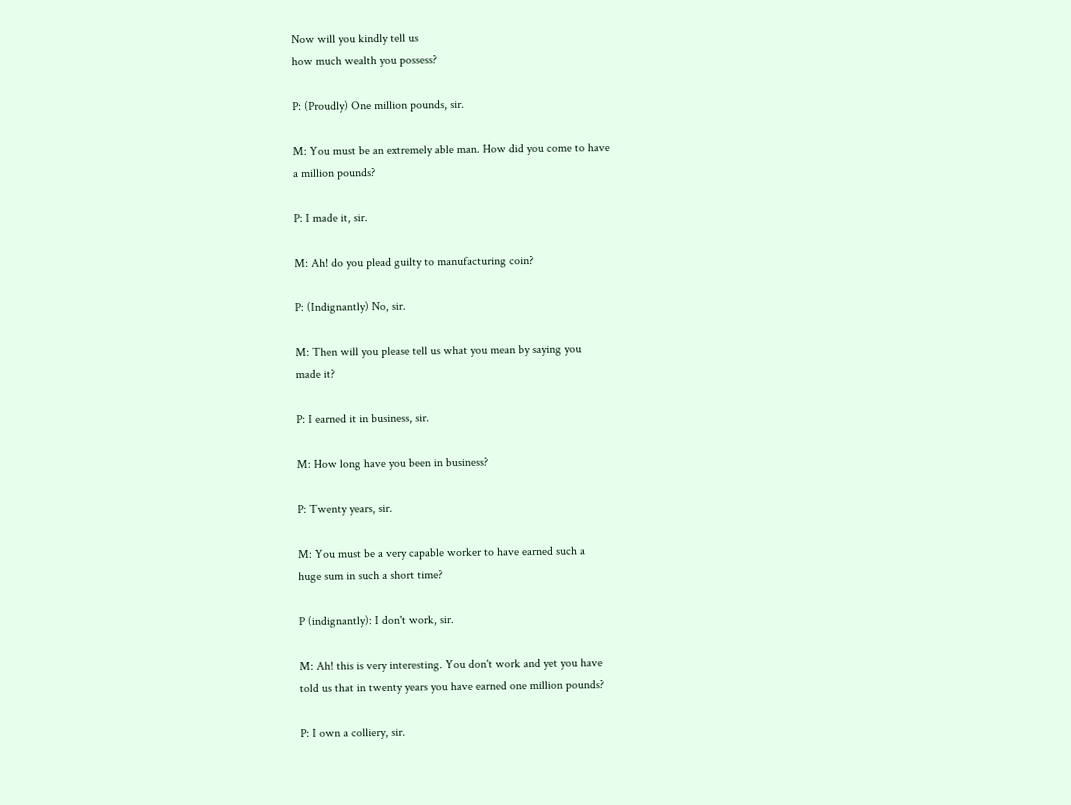Now will you kindly tell us
how much wealth you possess?

P: (Proudly) One million pounds, sir.

M: You must be an extremely able man. How did you come to have
a million pounds?

P: I made it, sir.

M: Ah! do you plead guilty to manufacturing coin?

P: (Indignantly) No, sir.

M: Then will you please tell us what you mean by saying you
made it?

P: I earned it in business, sir.

M: How long have you been in business?

P: Twenty years, sir.

M: You must be a very capable worker to have earned such a
huge sum in such a short time?

P (indignantly): I don't work, sir.

M: Ah! this is very interesting. You don't work and yet you have
told us that in twenty years you have earned one million pounds?

P: I own a colliery, sir.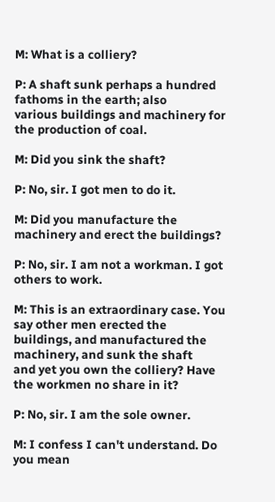M: What is a colliery?

P: A shaft sunk perhaps a hundred fathoms in the earth; also
various buildings and machinery for the production of coal.

M: Did you sink the shaft?

P: No, sir. I got men to do it.

M: Did you manufacture the machinery and erect the buildings?

P: No, sir. I am not a workman. I got others to work.

M: This is an extraordinary case. You say other men erected the
buildings, and manufactured the machinery, and sunk the shaft
and yet you own the colliery? Have the workmen no share in it?

P: No, sir. I am the sole owner.

M: I confess I can't understand. Do you mean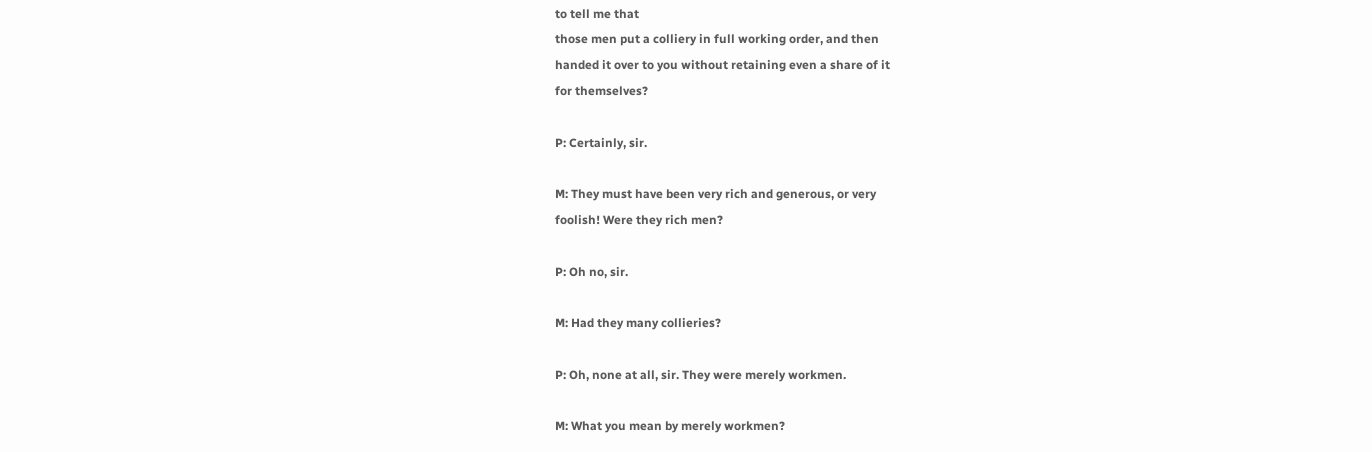to tell me that
those men put a colliery in full working order, and then
handed it over to you without retaining even a share of it
for themselves?

P: Certainly, sir.

M: They must have been very rich and generous, or very
foolish! Were they rich men?

P: Oh no, sir.

M: Had they many collieries?

P: Oh, none at all, sir. They were merely workmen.

M: What you mean by merely workmen?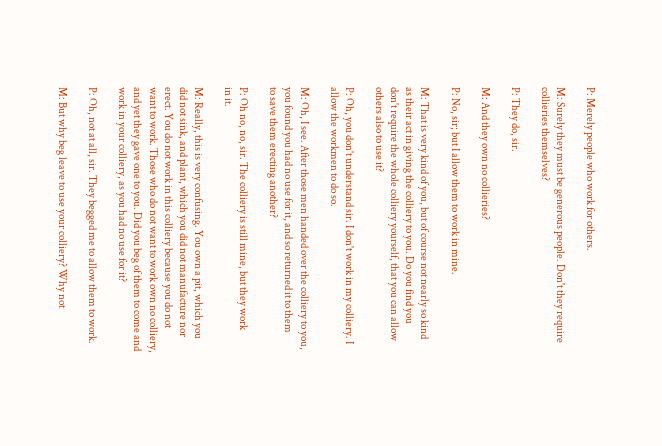P: Merely people who work for others.

M: Surely they must be generous people. Don't they require
collieries themselves?

P: They do, sir.

M: And they own no collieries?

P: No, sir; but I allow them to work in mine.

M: That is very kind of you, but of course not nearly so kind
as their act in giving the colliery to you. Do you find you
don't require the whole colliery yourself, that you can allow
others also to use it?

P: Oh, you don't understand sir. I don't work in my colliery. I
allow the workmen to do so.

M: Oh, I see. After those men handed over the colliery to you,
you found you had no use for it, and so returned it to them
to save them erecting another?

P: Oh no, no, sir. The colliery is still mine, but they work
in it.

M: Really, this is very confusing. You own a pit, which you
did not sink, and plant, which you did not manufacture nor
erect. You do not work in this colliery because you do not
want to work. Those who do not want to work own no colliery,
and yet they gave one to you. Did you beg of them to come and
work in your colliery, as you had no use for it?

P: Oh, not at all, sir. They begged me to allow them to work.

M: But why beg leave to use your colliery? Why not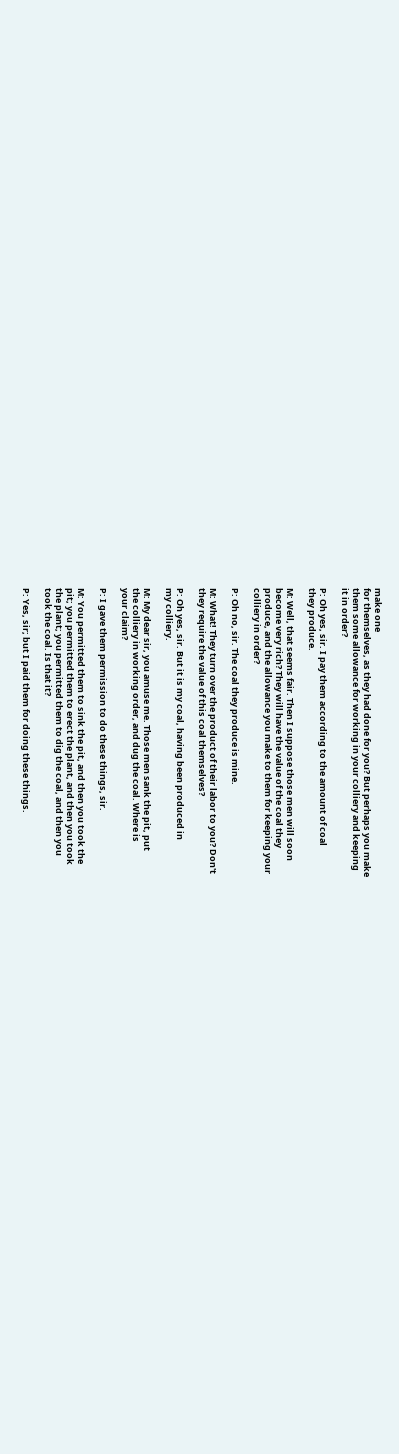make one
for themselves, as they had done for you? But perhaps you make
them some allowance for working in your colliery and keeping
it in order?

P: Oh yes, sir. I pay them according to the amount of coal
they produce.

M: Well, that seems fair. Then I suppose those men will soon
become very rich? They will have the value of the coal they
produce, and the allowance you make to them for keeping your
colliery in order?

P: Oh no, sir. The coal they produce is mine.

M: What! They turn over the product of their labor to you? Don't
they require the value of this coal themselves?

P: Oh yes, sir. But it is my coal, having been produced in
my colliery.

M: My dear sir, you amuse me. Those men sank the pit, put
the colliery in working order, and dug the coal. Where is
your claim?

P: I gave them permission to do these things, sir.

M: You permitted them to sink the pit, and then you took the
pit; you permitted them to erect the plant, and then you took
the plant; you permitted them to dig the coal, and then you
took the coal. Is that it?

P: Yes, sir; but I paid them for doing these things.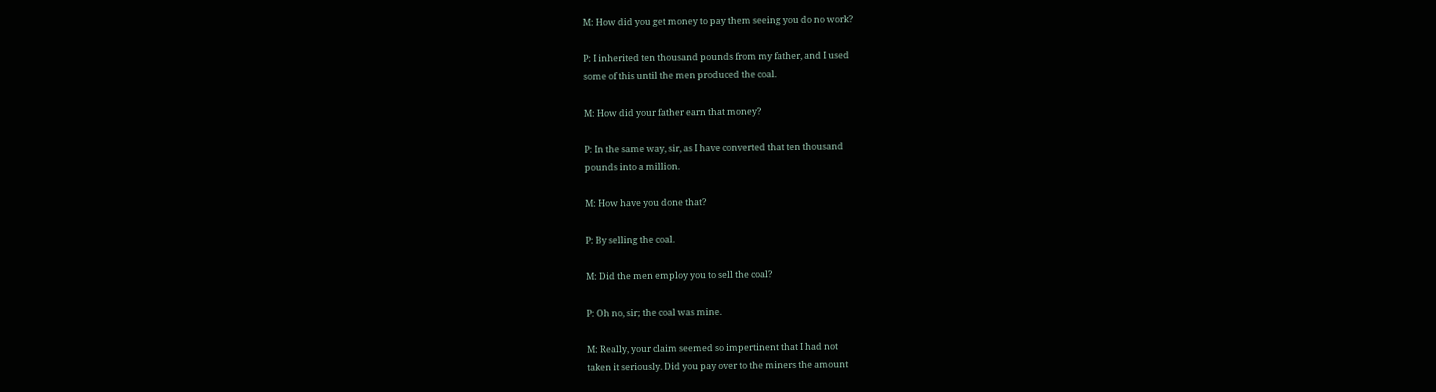M: How did you get money to pay them seeing you do no work?

P: I inherited ten thousand pounds from my father, and I used
some of this until the men produced the coal.

M: How did your father earn that money?

P: In the same way, sir, as I have converted that ten thousand
pounds into a million.

M: How have you done that?

P: By selling the coal.

M: Did the men employ you to sell the coal?

P: Oh no, sir; the coal was mine.

M: Really, your claim seemed so impertinent that I had not
taken it seriously. Did you pay over to the miners the amount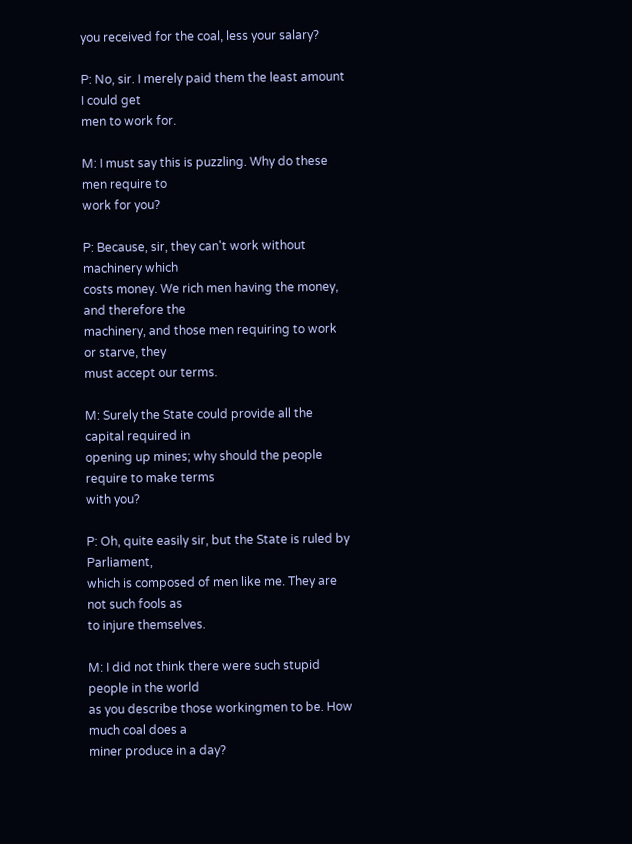you received for the coal, less your salary?

P: No, sir. I merely paid them the least amount I could get
men to work for.

M: I must say this is puzzling. Why do these men require to
work for you?

P: Because, sir, they can't work without machinery which
costs money. We rich men having the money, and therefore the
machinery, and those men requiring to work or starve, they
must accept our terms.

M: Surely the State could provide all the capital required in
opening up mines; why should the people require to make terms
with you?

P: Oh, quite easily sir, but the State is ruled by Parliament,
which is composed of men like me. They are not such fools as
to injure themselves.

M: I did not think there were such stupid people in the world
as you describe those workingmen to be. How much coal does a
miner produce in a day?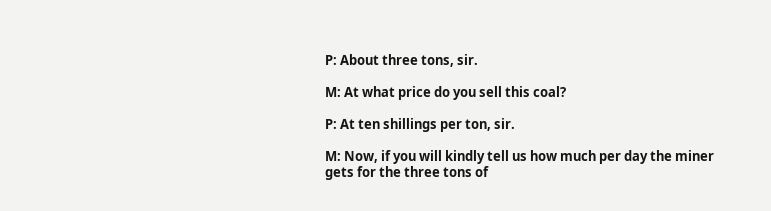P: About three tons, sir.

M: At what price do you sell this coal?

P: At ten shillings per ton, sir.

M: Now, if you will kindly tell us how much per day the miner
gets for the three tons of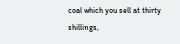coal which you sell at thirty
shillings,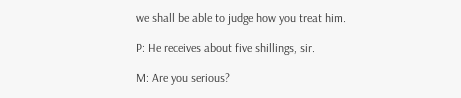we shall be able to judge how you treat him.

P: He receives about five shillings, sir.

M: Are you serious?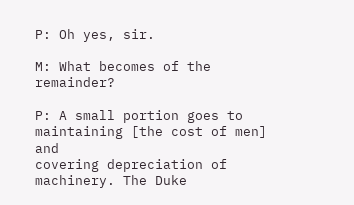P: Oh yes, sir.

M: What becomes of the remainder?

P: A small portion goes to maintaining [the cost of men] and
covering depreciation of machinery. The Duke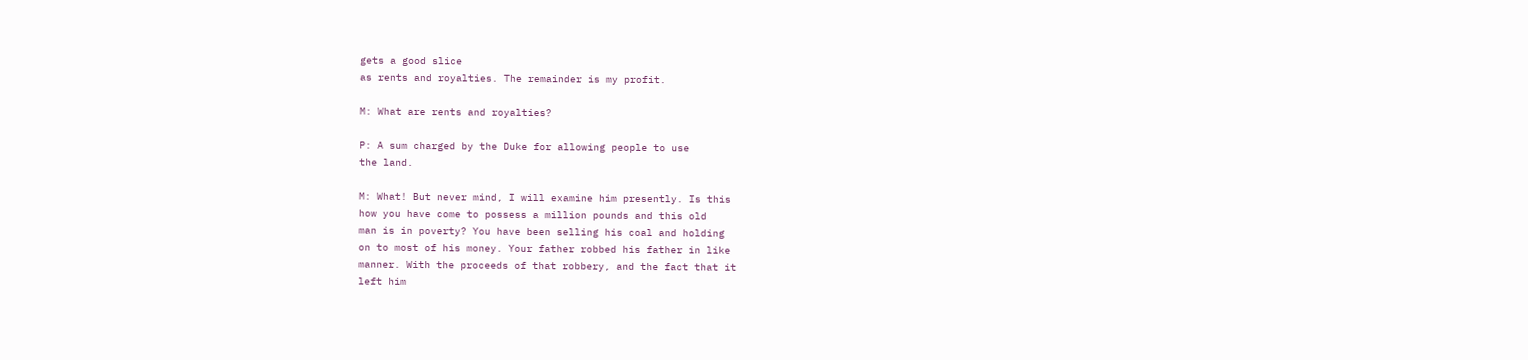gets a good slice
as rents and royalties. The remainder is my profit.

M: What are rents and royalties?

P: A sum charged by the Duke for allowing people to use
the land.

M: What! But never mind, I will examine him presently. Is this
how you have come to possess a million pounds and this old
man is in poverty? You have been selling his coal and holding
on to most of his money. Your father robbed his father in like
manner. With the proceeds of that robbery, and the fact that it
left him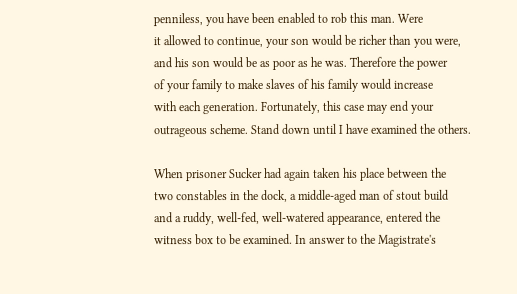penniless, you have been enabled to rob this man. Were
it allowed to continue, your son would be richer than you were,
and his son would be as poor as he was. Therefore the power
of your family to make slaves of his family would increase
with each generation. Fortunately, this case may end your
outrageous scheme. Stand down until I have examined the others.

When prisoner Sucker had again taken his place between the
two constables in the dock, a middle-aged man of stout build
and a ruddy, well-fed, well-watered appearance, entered the
witness box to be examined. In answer to the Magistrate's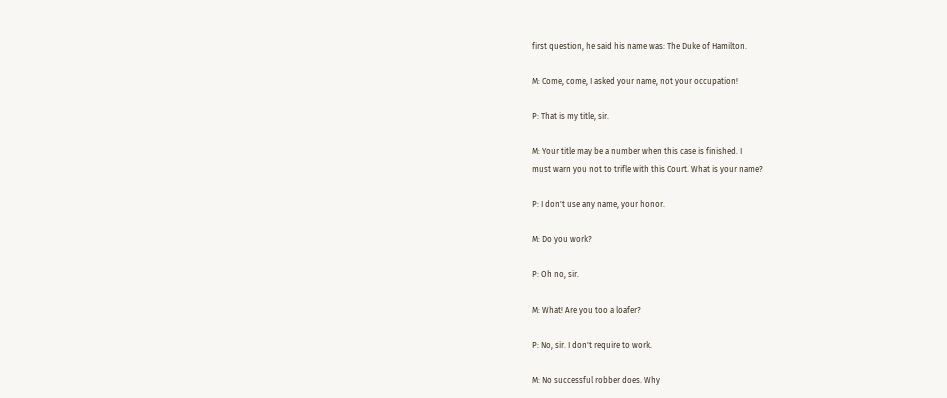first question, he said his name was: The Duke of Hamilton.

M: Come, come, I asked your name, not your occupation!

P: That is my title, sir.

M: Your title may be a number when this case is finished. I
must warn you not to trifle with this Court. What is your name?

P: I don't use any name, your honor.

M: Do you work?

P: Oh no, sir.

M: What! Are you too a loafer?

P: No, sir. I don't require to work.

M: No successful robber does. Why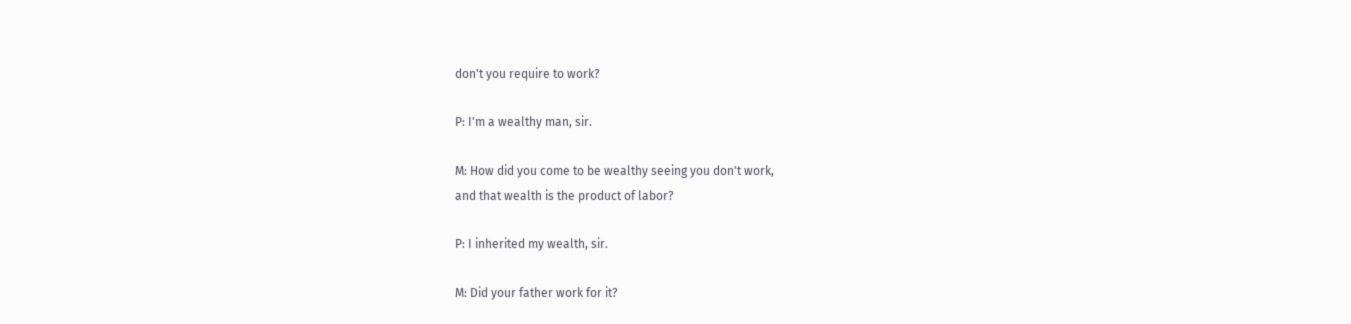don't you require to work?

P: I'm a wealthy man, sir.

M: How did you come to be wealthy seeing you don't work,
and that wealth is the product of labor?

P: I inherited my wealth, sir.

M: Did your father work for it?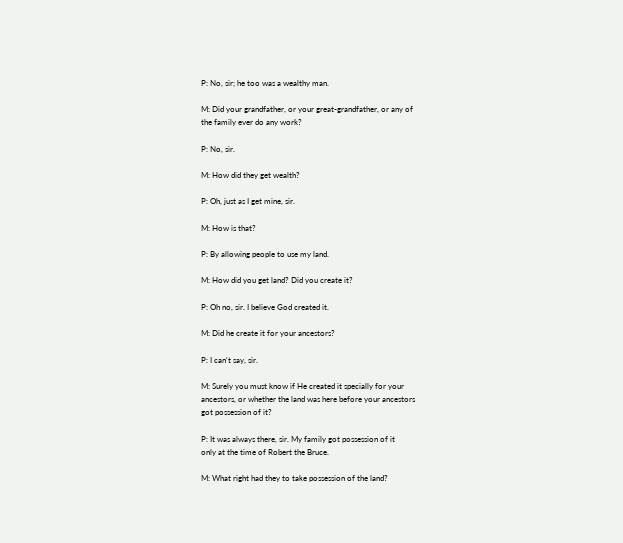P: No, sir; he too was a wealthy man.

M: Did your grandfather, or your great-grandfather, or any of
the family ever do any work?

P: No, sir.

M: How did they get wealth?

P: Oh, just as I get mine, sir.

M: How is that?

P: By allowing people to use my land.

M: How did you get land? Did you create it?

P: Oh no, sir. I believe God created it.

M: Did he create it for your ancestors?

P: I can't say, sir.

M: Surely you must know if He created it specially for your
ancestors, or whether the land was here before your ancestors
got possession of it?

P: It was always there, sir. My family got possession of it
only at the time of Robert the Bruce.

M: What right had they to take possession of the land?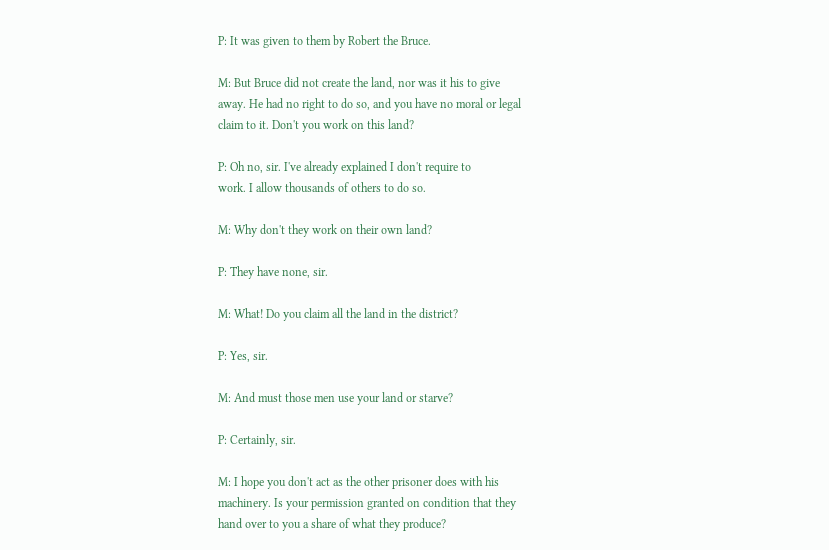P: It was given to them by Robert the Bruce.

M: But Bruce did not create the land, nor was it his to give
away. He had no right to do so, and you have no moral or legal
claim to it. Don't you work on this land?

P: Oh no, sir. I've already explained I don't require to
work. I allow thousands of others to do so.

M: Why don't they work on their own land?

P: They have none, sir.

M: What! Do you claim all the land in the district?

P: Yes, sir.

M: And must those men use your land or starve?

P: Certainly, sir.

M: I hope you don't act as the other prisoner does with his
machinery. Is your permission granted on condition that they
hand over to you a share of what they produce?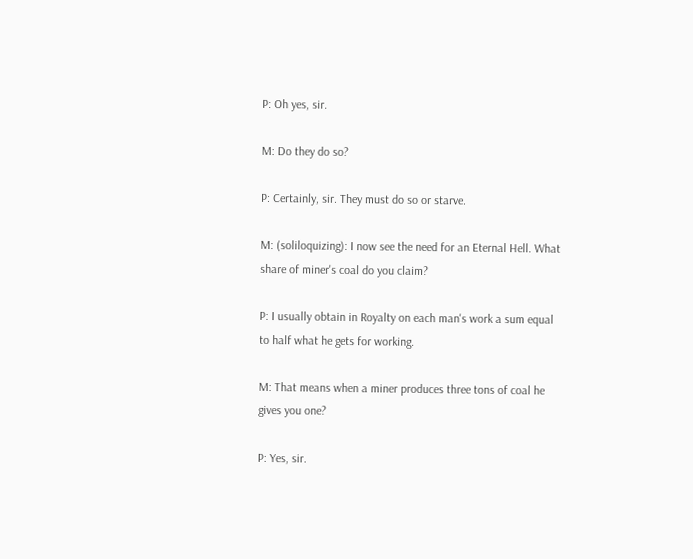P: Oh yes, sir.

M: Do they do so?

P: Certainly, sir. They must do so or starve.

M: (soliloquizing): I now see the need for an Eternal Hell. What
share of miner's coal do you claim?

P: I usually obtain in Royalty on each man's work a sum equal
to half what he gets for working.

M: That means when a miner produces three tons of coal he
gives you one?

P: Yes, sir.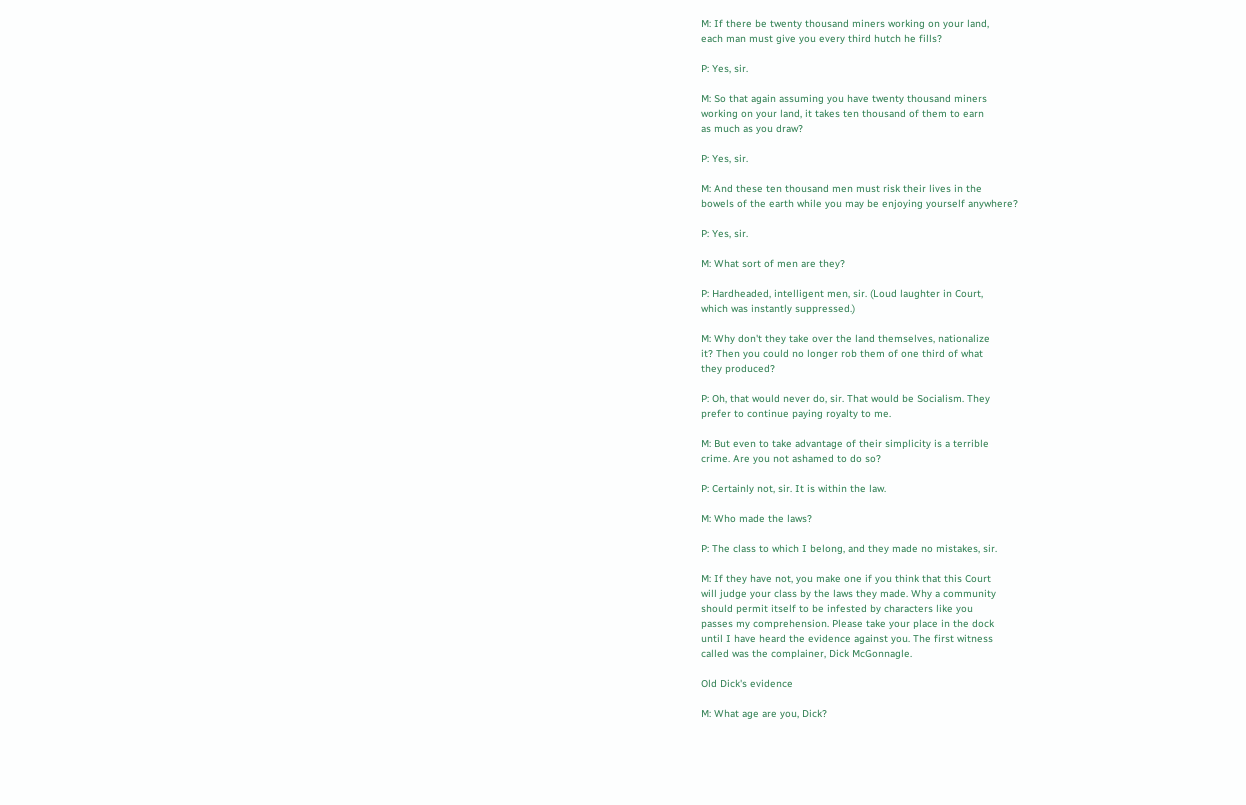M: If there be twenty thousand miners working on your land,
each man must give you every third hutch he fills?

P: Yes, sir.

M: So that again assuming you have twenty thousand miners
working on your land, it takes ten thousand of them to earn
as much as you draw?

P: Yes, sir.

M: And these ten thousand men must risk their lives in the
bowels of the earth while you may be enjoying yourself anywhere?

P: Yes, sir.

M: What sort of men are they?

P: Hardheaded, intelligent men, sir. (Loud laughter in Court,
which was instantly suppressed.)

M: Why don't they take over the land themselves, nationalize
it? Then you could no longer rob them of one third of what
they produced?

P: Oh, that would never do, sir. That would be Socialism. They
prefer to continue paying royalty to me.

M: But even to take advantage of their simplicity is a terrible
crime. Are you not ashamed to do so?

P: Certainly not, sir. It is within the law.

M: Who made the laws?

P: The class to which I belong, and they made no mistakes, sir.

M: If they have not, you make one if you think that this Court
will judge your class by the laws they made. Why a community
should permit itself to be infested by characters like you
passes my comprehension. Please take your place in the dock
until I have heard the evidence against you. The first witness
called was the complainer, Dick McGonnagle.

Old Dick's evidence

M: What age are you, Dick?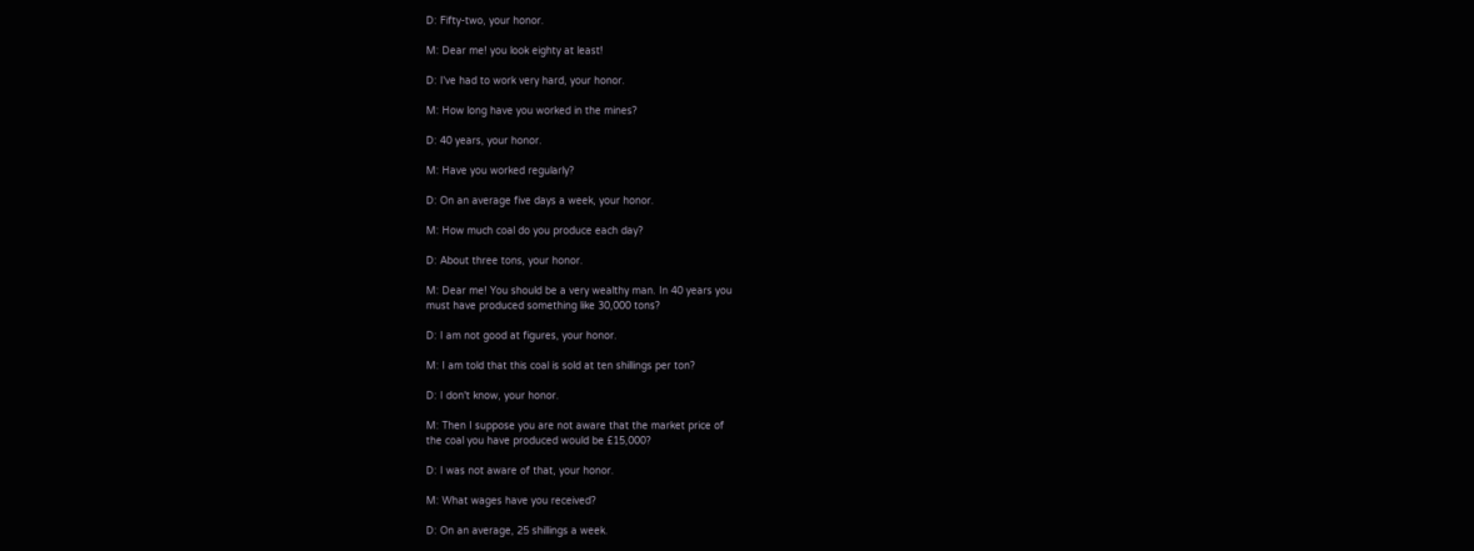D: Fifty-two, your honor.

M: Dear me! you look eighty at least!

D: I've had to work very hard, your honor.

M: How long have you worked in the mines?

D: 40 years, your honor.

M: Have you worked regularly?

D: On an average five days a week, your honor.

M: How much coal do you produce each day?

D: About three tons, your honor.

M: Dear me! You should be a very wealthy man. In 40 years you
must have produced something like 30,000 tons?

D: I am not good at figures, your honor.

M: I am told that this coal is sold at ten shillings per ton?

D: I don't know, your honor.

M: Then I suppose you are not aware that the market price of
the coal you have produced would be £15,000?

D: I was not aware of that, your honor.

M: What wages have you received?

D: On an average, 25 shillings a week.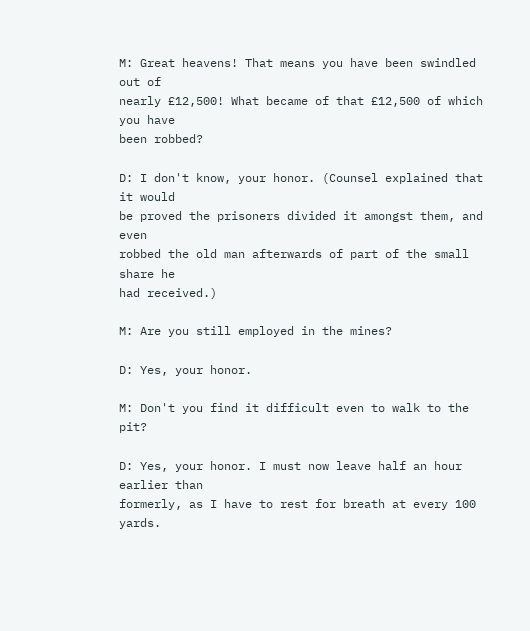M: Great heavens! That means you have been swindled out of
nearly £12,500! What became of that £12,500 of which you have
been robbed?

D: I don't know, your honor. (Counsel explained that it would
be proved the prisoners divided it amongst them, and even
robbed the old man afterwards of part of the small share he
had received.)

M: Are you still employed in the mines?

D: Yes, your honor.

M: Don't you find it difficult even to walk to the pit?

D: Yes, your honor. I must now leave half an hour earlier than
formerly, as I have to rest for breath at every 100 yards.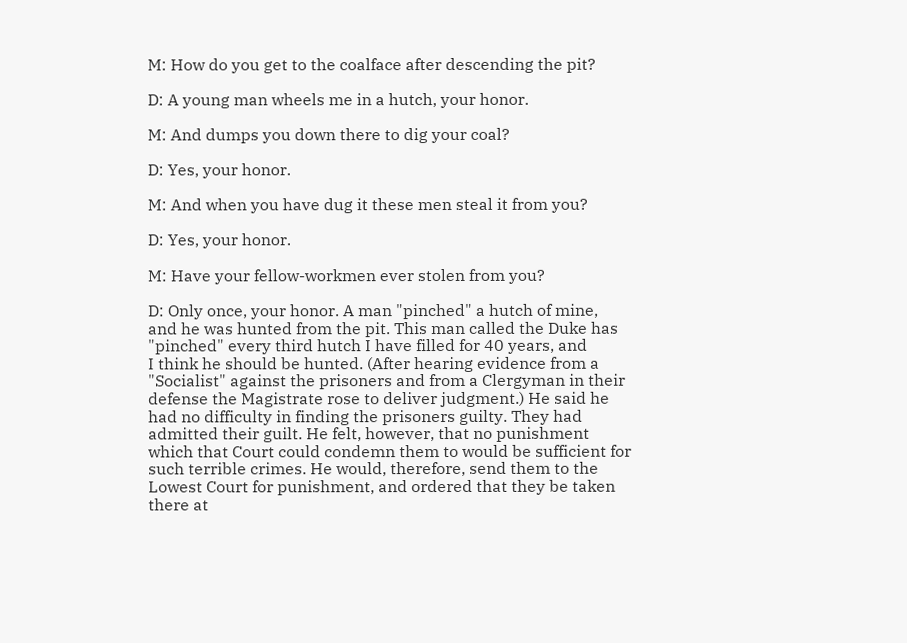M: How do you get to the coalface after descending the pit?

D: A young man wheels me in a hutch, your honor.

M: And dumps you down there to dig your coal?

D: Yes, your honor.

M: And when you have dug it these men steal it from you?

D: Yes, your honor.

M: Have your fellow-workmen ever stolen from you?

D: Only once, your honor. A man "pinched" a hutch of mine,
and he was hunted from the pit. This man called the Duke has
"pinched" every third hutch I have filled for 40 years, and
I think he should be hunted. (After hearing evidence from a
"Socialist" against the prisoners and from a Clergyman in their
defense the Magistrate rose to deliver judgment.) He said he
had no difficulty in finding the prisoners guilty. They had
admitted their guilt. He felt, however, that no punishment
which that Court could condemn them to would be sufficient for
such terrible crimes. He would, therefore, send them to the
Lowest Court for punishment, and ordered that they be taken
there at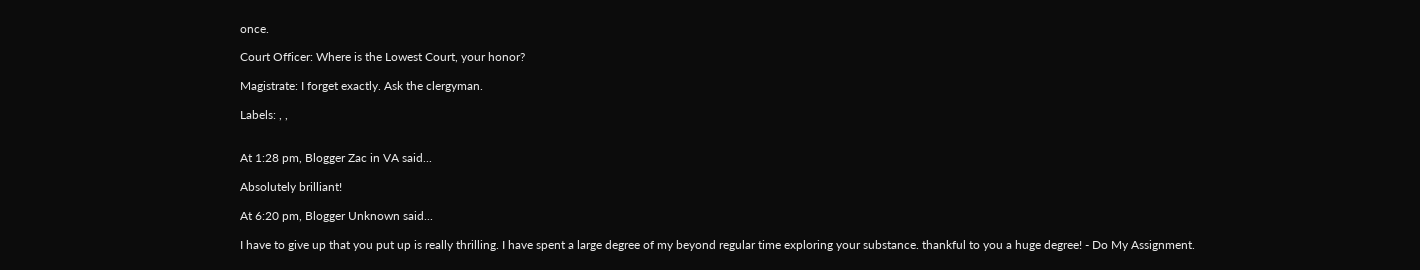once.

Court Officer: Where is the Lowest Court, your honor?

Magistrate: I forget exactly. Ask the clergyman.

Labels: , ,


At 1:28 pm, Blogger Zac in VA said...

Absolutely brilliant!

At 6:20 pm, Blogger Unknown said...

I have to give up that you put up is really thrilling. I have spent a large degree of my beyond regular time exploring your substance. thankful to you a huge degree! - Do My Assignment.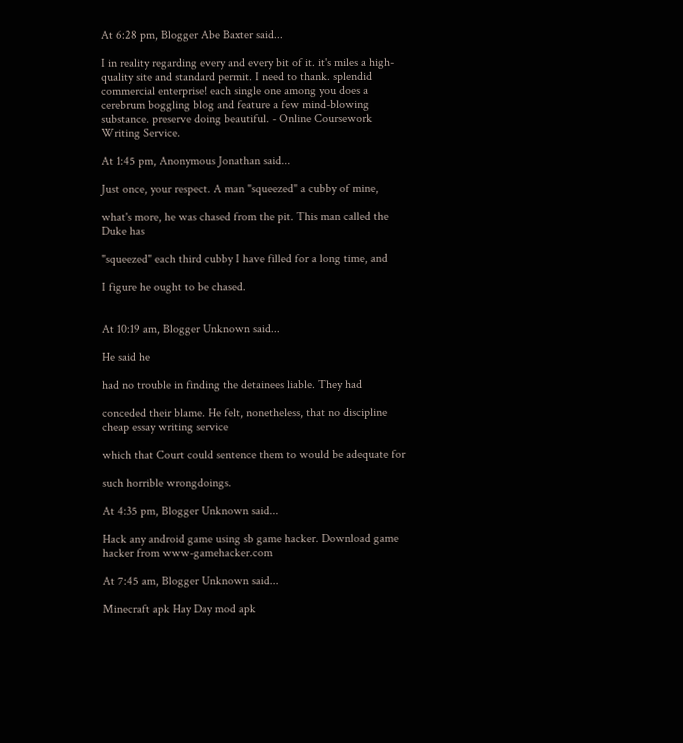At 6:28 pm, Blogger Abe Baxter said...

I in reality regarding every and every bit of it. it's miles a high-quality site and standard permit. I need to thank. splendid commercial enterprise! each single one among you does a cerebrum boggling blog and feature a few mind-blowing substance. preserve doing beautiful. - Online Coursework Writing Service.

At 1:45 pm, Anonymous Jonathan said...

Just once, your respect. A man "squeezed" a cubby of mine,

what's more, he was chased from the pit. This man called the Duke has

"squeezed" each third cubby I have filled for a long time, and

I figure he ought to be chased.


At 10:19 am, Blogger Unknown said...

He said he

had no trouble in finding the detainees liable. They had

conceded their blame. He felt, nonetheless, that no discipline cheap essay writing service

which that Court could sentence them to would be adequate for

such horrible wrongdoings.

At 4:35 pm, Blogger Unknown said...

Hack any android game using sb game hacker. Download game hacker from www-gamehacker.com

At 7:45 am, Blogger Unknown said...

Minecraft apk Hay Day mod apk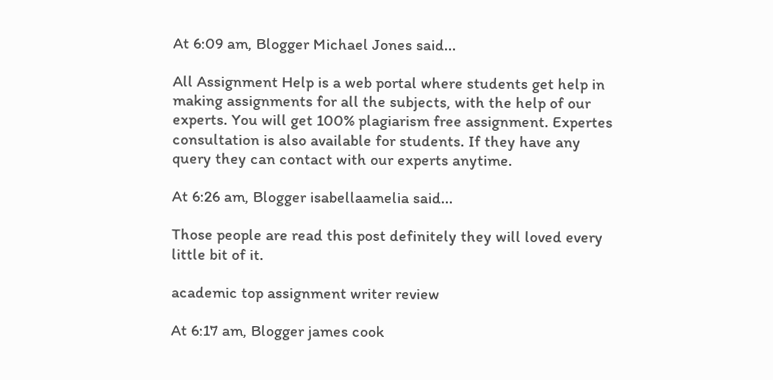At 6:09 am, Blogger Michael Jones said...

All Assignment Help is a web portal where students get help in making assignments for all the subjects, with the help of our experts. You will get 100% plagiarism free assignment. Expertes consultation is also available for students. If they have any query they can contact with our experts anytime.

At 6:26 am, Blogger isabellaamelia said...

Those people are read this post definitely they will loved every little bit of it.

academic top assignment writer review

At 6:17 am, Blogger james cook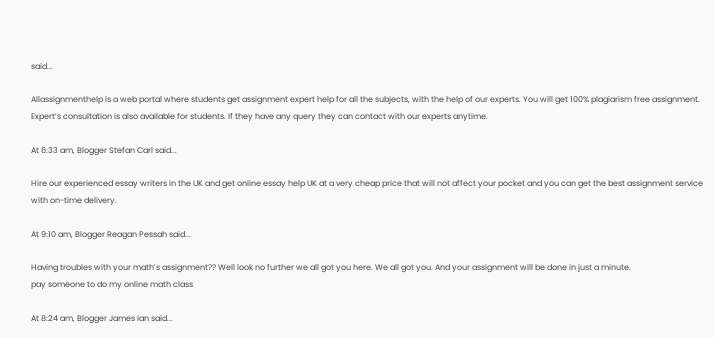said...

Allassignmenthelp is a web portal where students get assignment expert help for all the subjects, with the help of our experts. You will get 100% plagiarism free assignment. Expert’s consultation is also available for students. If they have any query they can contact with our experts anytime.

At 6:33 am, Blogger Stefan Carl said...

Hire our experienced essay writers in the UK and get online essay help UK at a very cheap price that will not affect your pocket and you can get the best assignment service with on-time delivery.

At 9:10 am, Blogger Reagan Pessah said...

Having troubles with your math’s assignment?? Well look no further we all got you here. We all got you. And your assignment will be done in just a minute.
pay someone to do my online math class

At 8:24 am, Blogger James Ian said...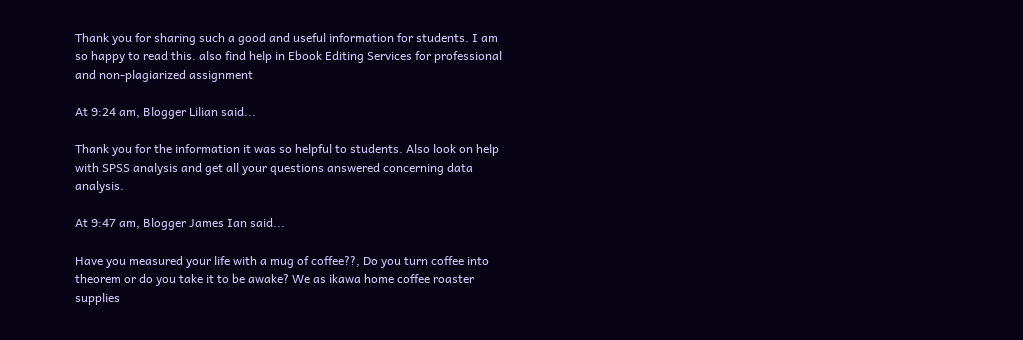Thank you for sharing such a good and useful information for students. I am so happy to read this. also find help in Ebook Editing Services for professional and non-plagiarized assignment

At 9:24 am, Blogger Lilian said...

Thank you for the information it was so helpful to students. Also look on help with SPSS analysis and get all your questions answered concerning data analysis.

At 9:47 am, Blogger James Ian said...

Have you measured your life with a mug of coffee??, Do you turn coffee into theorem or do you take it to be awake? We as ikawa home coffee roaster supplies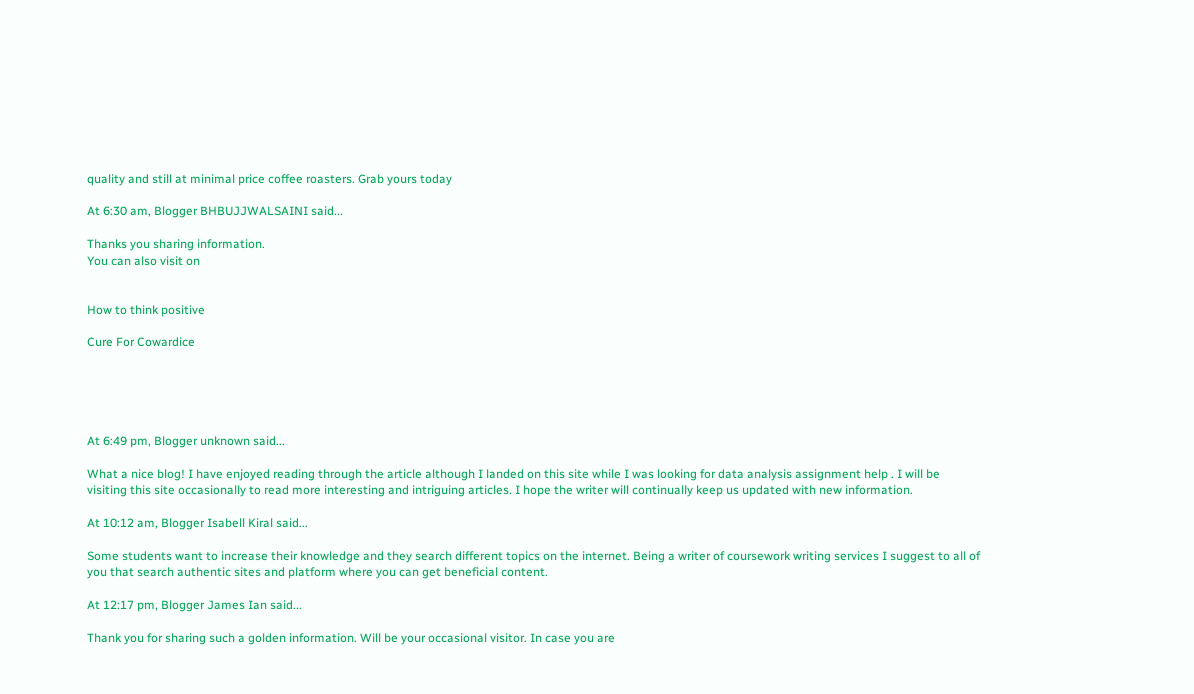quality and still at minimal price coffee roasters. Grab yours today

At 6:30 am, Blogger BHBUJJWALSAINI said...

Thanks you sharing information.
You can also visit on


How to think positive

Cure For Cowardice





At 6:49 pm, Blogger unknown said...

What a nice blog! I have enjoyed reading through the article although I landed on this site while I was looking for data analysis assignment help . I will be visiting this site occasionally to read more interesting and intriguing articles. I hope the writer will continually keep us updated with new information.

At 10:12 am, Blogger Isabell Kiral said...

Some students want to increase their knowledge and they search different topics on the internet. Being a writer of coursework writing services I suggest to all of you that search authentic sites and platform where you can get beneficial content.

At 12:17 pm, Blogger James Ian said...

Thank you for sharing such a golden information. Will be your occasional visitor. In case you are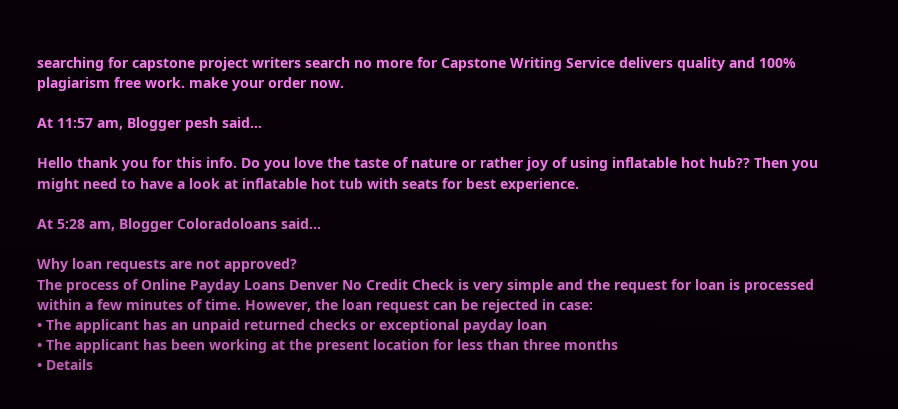searching for capstone project writers search no more for Capstone Writing Service delivers quality and 100% plagiarism free work. make your order now.

At 11:57 am, Blogger pesh said...

Hello thank you for this info. Do you love the taste of nature or rather joy of using inflatable hot hub?? Then you might need to have a look at inflatable hot tub with seats for best experience.

At 5:28 am, Blogger Coloradoloans said...

Why loan requests are not approved?
The process of Online Payday Loans Denver No Credit Check is very simple and the request for loan is processed within a few minutes of time. However, the loan request can be rejected in case:
• The applicant has an unpaid returned checks or exceptional payday loan
• The applicant has been working at the present location for less than three months
• Details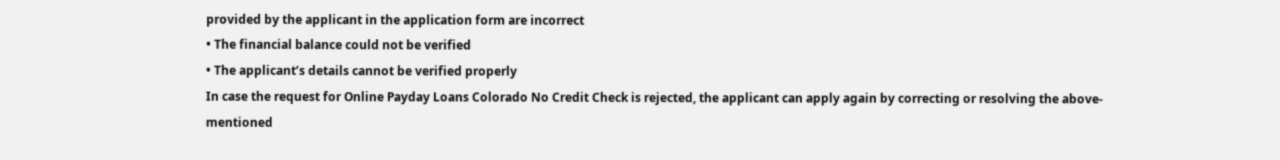provided by the applicant in the application form are incorrect
• The financial balance could not be verified
• The applicant’s details cannot be verified properly
In case the request for Online Payday Loans Colorado No Credit Check is rejected, the applicant can apply again by correcting or resolving the above-mentioned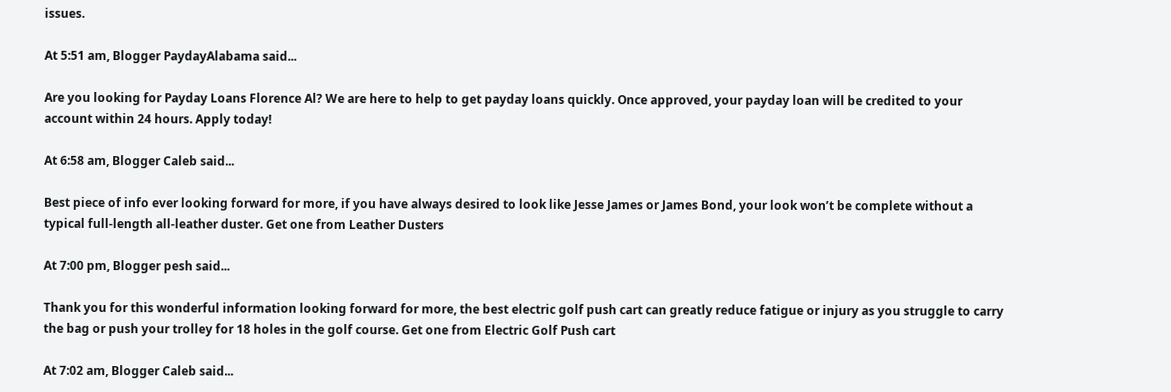issues.

At 5:51 am, Blogger PaydayAlabama said...

Are you looking for Payday Loans Florence Al? We are here to help to get payday loans quickly. Once approved, your payday loan will be credited to your account within 24 hours. Apply today!

At 6:58 am, Blogger Caleb said...

Best piece of info ever looking forward for more, if you have always desired to look like Jesse James or James Bond, your look won’t be complete without a typical full-length all-leather duster. Get one from Leather Dusters

At 7:00 pm, Blogger pesh said...

Thank you for this wonderful information looking forward for more, the best electric golf push cart can greatly reduce fatigue or injury as you struggle to carry the bag or push your trolley for 18 holes in the golf course. Get one from Electric Golf Push cart

At 7:02 am, Blogger Caleb said...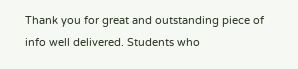Thank you for great and outstanding piece of info well delivered. Students who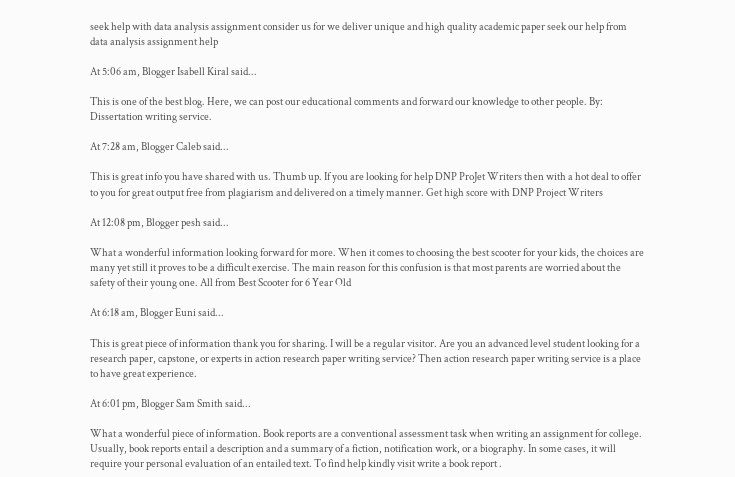seek help with data analysis assignment consider us for we deliver unique and high quality academic paper seek our help from data analysis assignment help

At 5:06 am, Blogger Isabell Kiral said...

This is one of the best blog. Here, we can post our educational comments and forward our knowledge to other people. By: Dissertation writing service.

At 7:28 am, Blogger Caleb said...

This is great info you have shared with us. Thumb up. If you are looking for help DNP ProJet Writers then with a hot deal to offer to you for great output free from plagiarism and delivered on a timely manner. Get high score with DNP Project Writers

At 12:08 pm, Blogger pesh said...

What a wonderful information looking forward for more. When it comes to choosing the best scooter for your kids, the choices are many yet still it proves to be a difficult exercise. The main reason for this confusion is that most parents are worried about the safety of their young one. All from Best Scooter for 6 Year Old

At 6:18 am, Blogger Euni said...

This is great piece of information thank you for sharing. I will be a regular visitor. Are you an advanced level student looking for a research paper, capstone, or experts in action research paper writing service? Then action research paper writing service is a place to have great experience.

At 6:01 pm, Blogger Sam Smith said...

What a wonderful piece of information. Book reports are a conventional assessment task when writing an assignment for college. Usually, book reports entail a description and a summary of a fiction, notification work, or a biography. In some cases, it will require your personal evaluation of an entailed text. To find help kindly visit write a book report .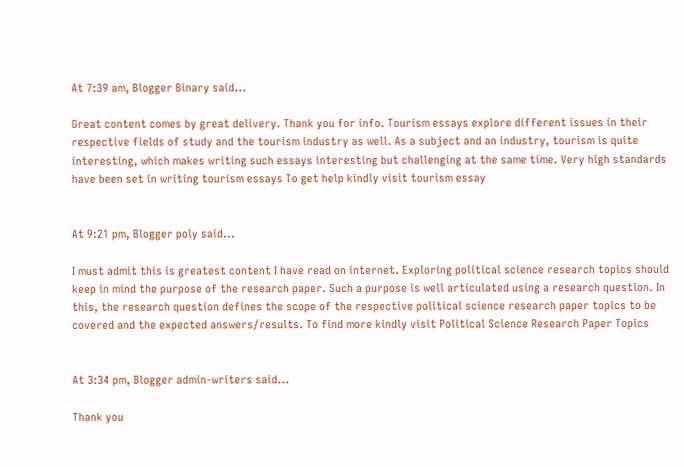At 7:39 am, Blogger Binary said...

Great content comes by great delivery. Thank you for info. Tourism essays explore different issues in their respective fields of study and the tourism industry as well. As a subject and an industry, tourism is quite interesting, which makes writing such essays interesting but challenging at the same time. Very high standards have been set in writing tourism essays To get help kindly visit tourism essay


At 9:21 pm, Blogger poly said...

I must admit this is greatest content I have read on internet. Exploring political science research topics should keep in mind the purpose of the research paper. Such a purpose is well articulated using a research question. In this, the research question defines the scope of the respective political science research paper topics to be covered and the expected answers/results. To find more kindly visit Political Science Research Paper Topics


At 3:34 pm, Blogger admin-writers said...

Thank you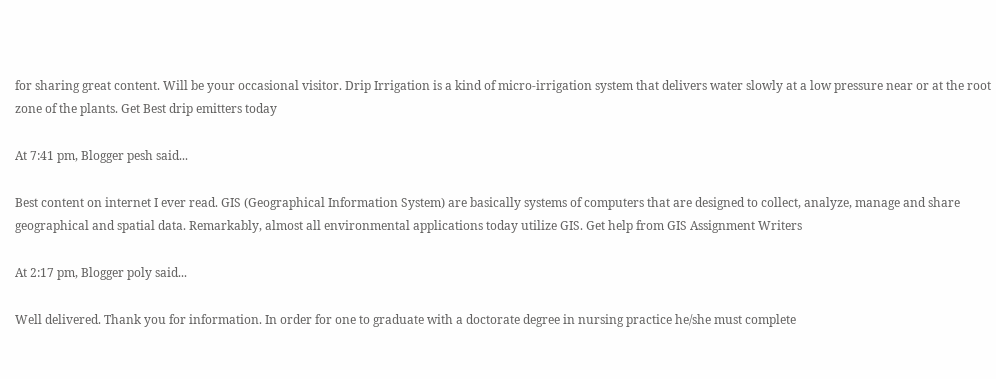for sharing great content. Will be your occasional visitor. Drip Irrigation is a kind of micro-irrigation system that delivers water slowly at a low pressure near or at the root zone of the plants. Get Best drip emitters today

At 7:41 pm, Blogger pesh said...

Best content on internet I ever read. GIS (Geographical Information System) are basically systems of computers that are designed to collect, analyze, manage and share geographical and spatial data. Remarkably, almost all environmental applications today utilize GIS. Get help from GIS Assignment Writers

At 2:17 pm, Blogger poly said...

Well delivered. Thank you for information. In order for one to graduate with a doctorate degree in nursing practice he/she must complete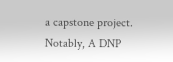a capstone project. Notably, A DNP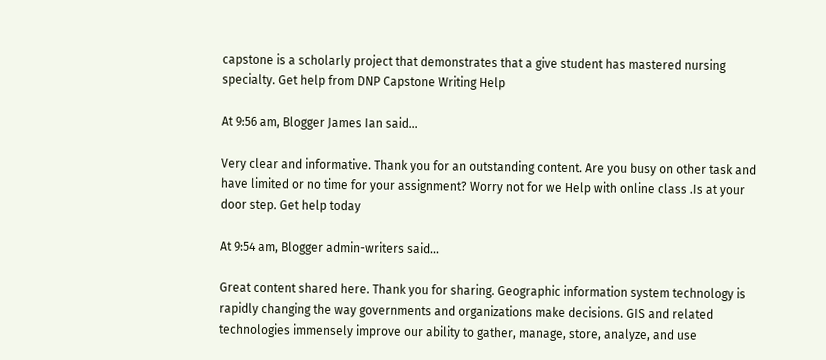capstone is a scholarly project that demonstrates that a give student has mastered nursing specialty. Get help from DNP Capstone Writing Help

At 9:56 am, Blogger James Ian said...

Very clear and informative. Thank you for an outstanding content. Are you busy on other task and have limited or no time for your assignment? Worry not for we Help with online class .Is at your door step. Get help today

At 9:54 am, Blogger admin-writers said...

Great content shared here. Thank you for sharing. Geographic information system technology is rapidly changing the way governments and organizations make decisions. GIS and related technologies immensely improve our ability to gather, manage, store, analyze, and use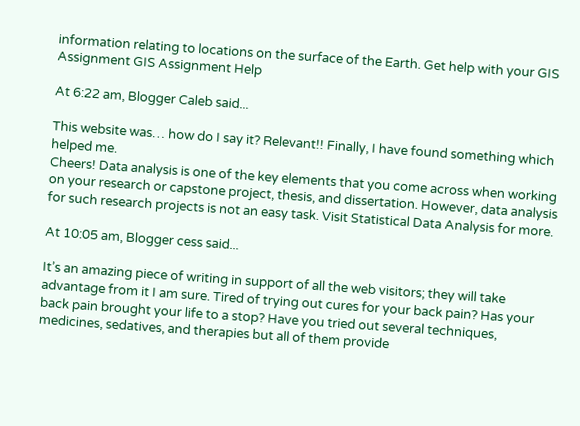information relating to locations on the surface of the Earth. Get help with your GIS Assignment GIS Assignment Help

At 6:22 am, Blogger Caleb said...

This website was… how do I say it? Relevant!! Finally, I have found something which helped me.
Cheers! Data analysis is one of the key elements that you come across when working on your research or capstone project, thesis, and dissertation. However, data analysis for such research projects is not an easy task. Visit Statistical Data Analysis for more.

At 10:05 am, Blogger cess said...

It’s an amazing piece of writing in support of all the web visitors; they will take advantage from it I am sure. Tired of trying out cures for your back pain? Has your back pain brought your life to a stop? Have you tried out several techniques, medicines, sedatives, and therapies but all of them provide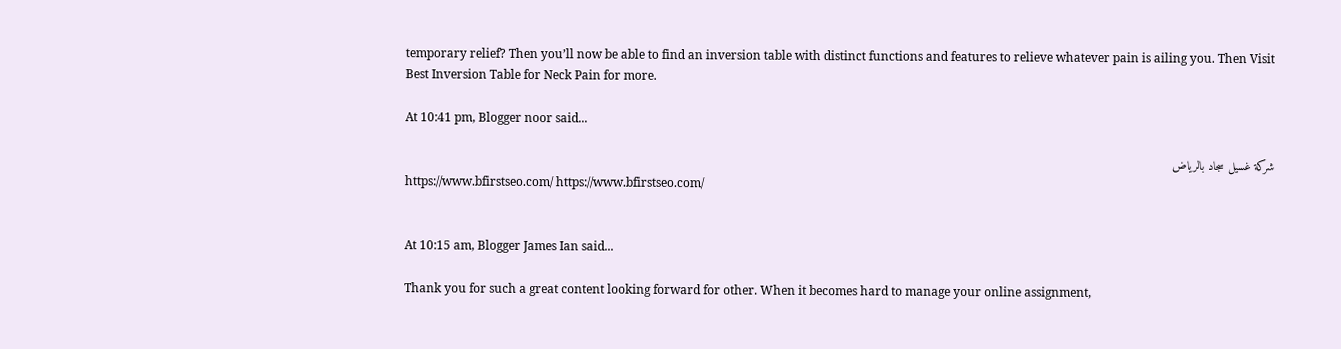temporary relief? Then you’ll now be able to find an inversion table with distinct functions and features to relieve whatever pain is ailing you. Then Visit Best Inversion Table for Neck Pain for more.

At 10:41 pm, Blogger noor said...

شركة غسيل سجاد بالرياض
https://www.bfirstseo.com/ https://www.bfirstseo.com/


At 10:15 am, Blogger James Ian said...

Thank you for such a great content looking forward for other. When it becomes hard to manage your online assignment,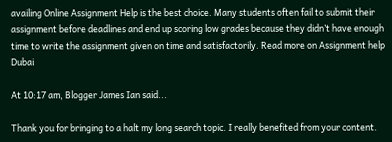availing Online Assignment Help is the best choice. Many students often fail to submit their assignment before deadlines and end up scoring low grades because they didn’t have enough time to write the assignment given on time and satisfactorily. Read more on Assignment help Dubai

At 10:17 am, Blogger James Ian said...

Thank you for bringing to a halt my long search topic. I really benefited from your content.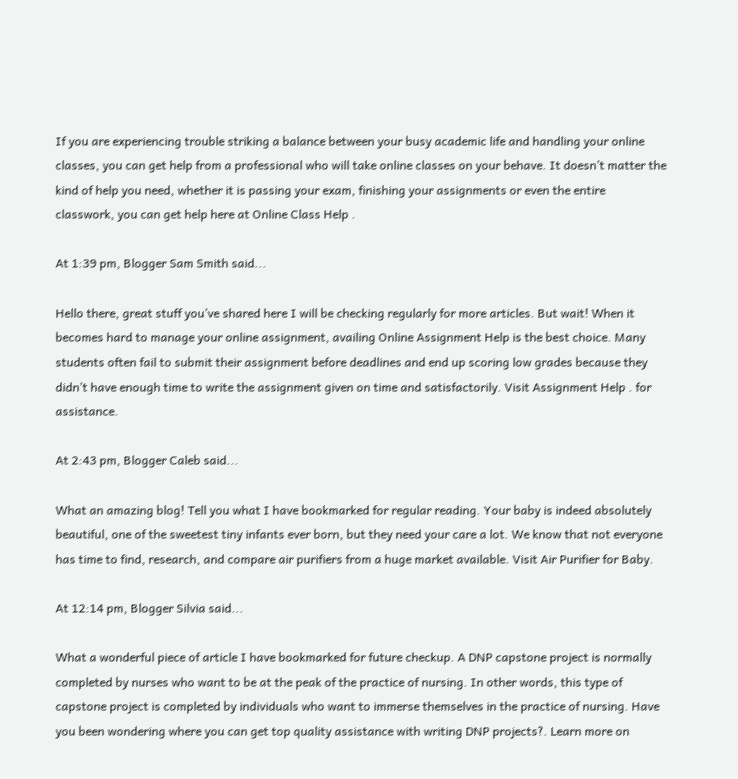If you are experiencing trouble striking a balance between your busy academic life and handling your online classes, you can get help from a professional who will take online classes on your behave. It doesn’t matter the kind of help you need, whether it is passing your exam, finishing your assignments or even the entire classwork, you can get help here at Online Class Help .

At 1:39 pm, Blogger Sam Smith said...

Hello there, great stuff you’ve shared here I will be checking regularly for more articles. But wait! When it becomes hard to manage your online assignment, availing Online Assignment Help is the best choice. Many students often fail to submit their assignment before deadlines and end up scoring low grades because they didn’t have enough time to write the assignment given on time and satisfactorily. Visit Assignment Help . for assistance.

At 2:43 pm, Blogger Caleb said...

What an amazing blog! Tell you what I have bookmarked for regular reading. Your baby is indeed absolutely beautiful, one of the sweetest tiny infants ever born, but they need your care a lot. We know that not everyone has time to find, research, and compare air purifiers from a huge market available. Visit Air Purifier for Baby.

At 12:14 pm, Blogger Silvia said...

What a wonderful piece of article I have bookmarked for future checkup. A DNP capstone project is normally completed by nurses who want to be at the peak of the practice of nursing. In other words, this type of capstone project is completed by individuals who want to immerse themselves in the practice of nursing. Have you been wondering where you can get top quality assistance with writing DNP projects?. Learn more on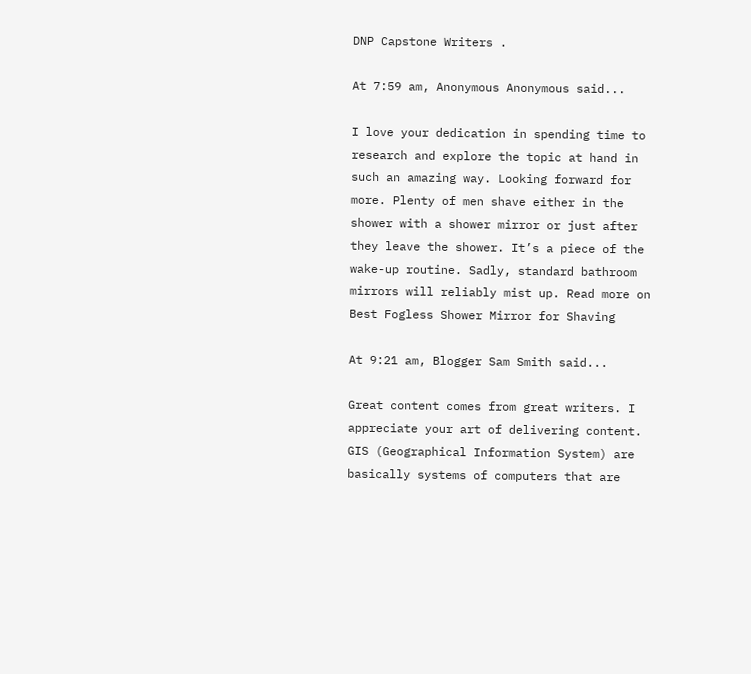DNP Capstone Writers .

At 7:59 am, Anonymous Anonymous said...

I love your dedication in spending time to research and explore the topic at hand in such an amazing way. Looking forward for more. Plenty of men shave either in the shower with a shower mirror or just after they leave the shower. It’s a piece of the wake-up routine. Sadly, standard bathroom mirrors will reliably mist up. Read more on Best Fogless Shower Mirror for Shaving

At 9:21 am, Blogger Sam Smith said...

Great content comes from great writers. I appreciate your art of delivering content. GIS (Geographical Information System) are basically systems of computers that are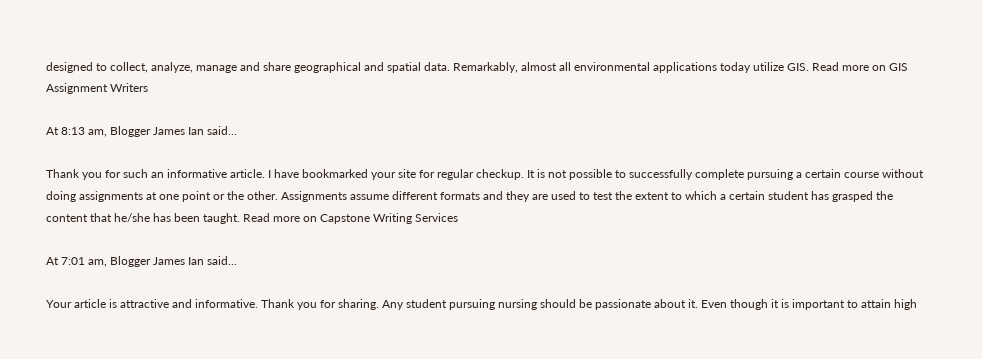designed to collect, analyze, manage and share geographical and spatial data. Remarkably, almost all environmental applications today utilize GIS. Read more on GIS Assignment Writers

At 8:13 am, Blogger James Ian said...

Thank you for such an informative article. I have bookmarked your site for regular checkup. It is not possible to successfully complete pursuing a certain course without doing assignments at one point or the other. Assignments assume different formats and they are used to test the extent to which a certain student has grasped the content that he/she has been taught. Read more on Capstone Writing Services

At 7:01 am, Blogger James Ian said...

Your article is attractive and informative. Thank you for sharing. Any student pursuing nursing should be passionate about it. Even though it is important to attain high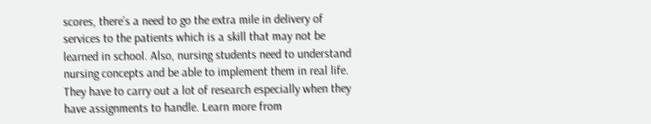scores, there’s a need to go the extra mile in delivery of services to the patients which is a skill that may not be learned in school. Also, nursing students need to understand nursing concepts and be able to implement them in real life. They have to carry out a lot of research especially when they have assignments to handle. Learn more from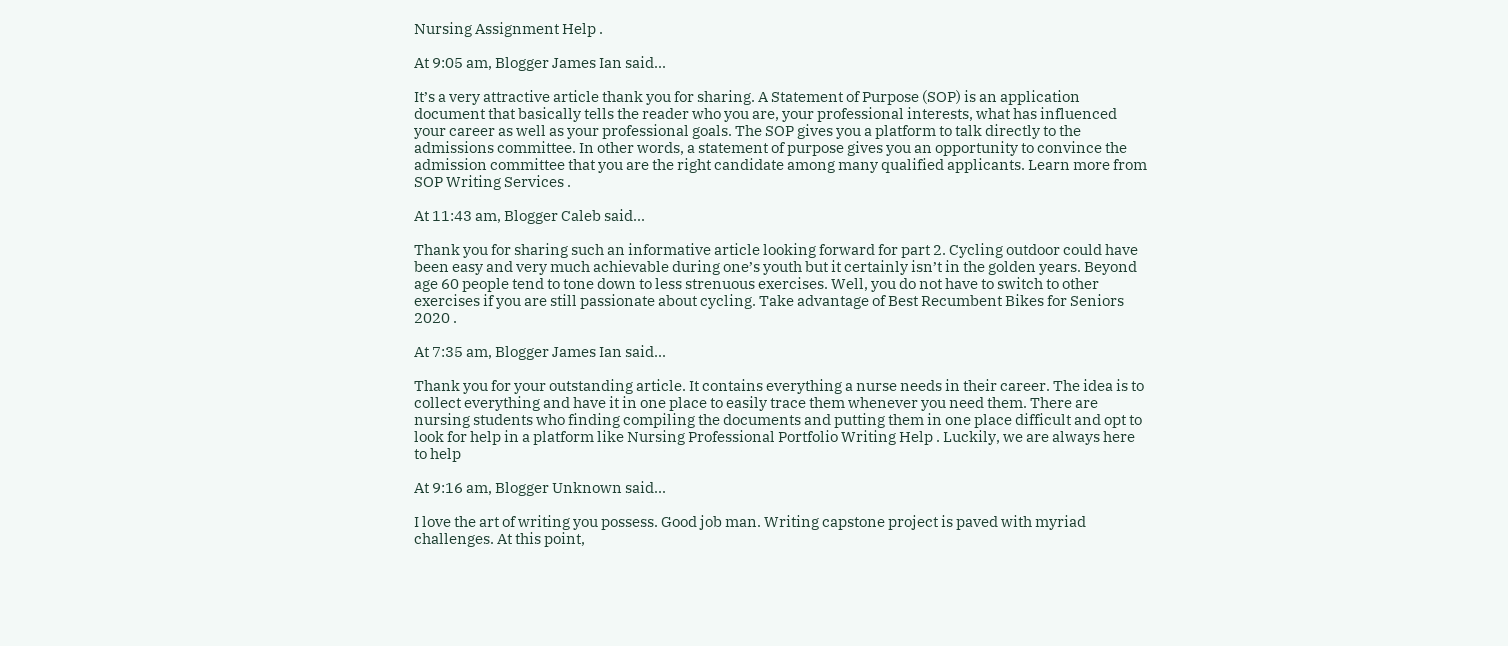Nursing Assignment Help .

At 9:05 am, Blogger James Ian said...

It’s a very attractive article thank you for sharing. A Statement of Purpose (SOP) is an application document that basically tells the reader who you are, your professional interests, what has influenced your career as well as your professional goals. The SOP gives you a platform to talk directly to the admissions committee. In other words, a statement of purpose gives you an opportunity to convince the admission committee that you are the right candidate among many qualified applicants. Learn more from SOP Writing Services .

At 11:43 am, Blogger Caleb said...

Thank you for sharing such an informative article looking forward for part 2. Cycling outdoor could have been easy and very much achievable during one’s youth but it certainly isn’t in the golden years. Beyond age 60 people tend to tone down to less strenuous exercises. Well, you do not have to switch to other exercises if you are still passionate about cycling. Take advantage of Best Recumbent Bikes for Seniors 2020 .

At 7:35 am, Blogger James Ian said...

Thank you for your outstanding article. It contains everything a nurse needs in their career. The idea is to collect everything and have it in one place to easily trace them whenever you need them. There are nursing students who finding compiling the documents and putting them in one place difficult and opt to look for help in a platform like Nursing Professional Portfolio Writing Help . Luckily, we are always here to help

At 9:16 am, Blogger Unknown said...

I love the art of writing you possess. Good job man. Writing capstone project is paved with myriad challenges. At this point,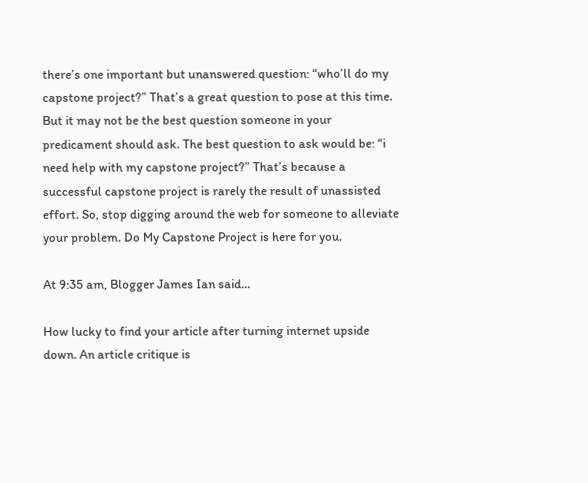there’s one important but unanswered question: “who’ll do my capstone project?” That’s a great question to pose at this time. But it may not be the best question someone in your predicament should ask. The best question to ask would be: “i need help with my capstone project?” That’s because a successful capstone project is rarely the result of unassisted effort. So, stop digging around the web for someone to alleviate your problem. Do My Capstone Project is here for you.

At 9:35 am, Blogger James Ian said...

How lucky to find your article after turning internet upside down. An article critique is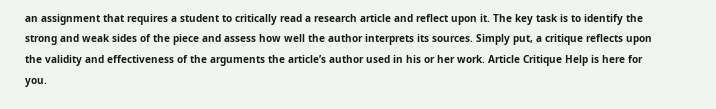an assignment that requires a student to critically read a research article and reflect upon it. The key task is to identify the strong and weak sides of the piece and assess how well the author interprets its sources. Simply put, a critique reflects upon the validity and effectiveness of the arguments the article’s author used in his or her work. Article Critique Help is here for you.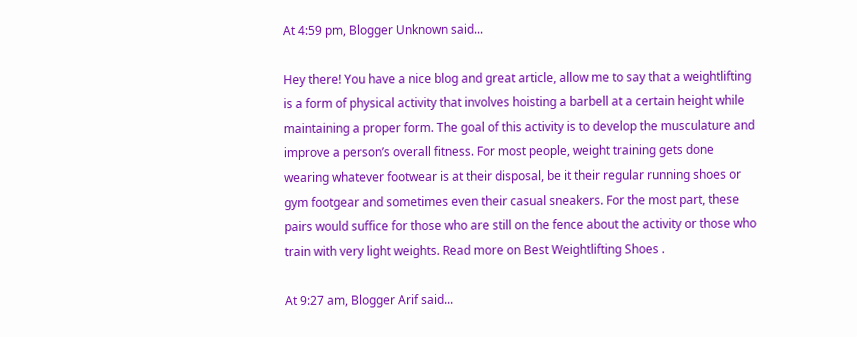At 4:59 pm, Blogger Unknown said...

Hey there! You have a nice blog and great article, allow me to say that a weightlifting is a form of physical activity that involves hoisting a barbell at a certain height while maintaining a proper form. The goal of this activity is to develop the musculature and improve a person’s overall fitness. For most people, weight training gets done wearing whatever footwear is at their disposal, be it their regular running shoes or gym footgear and sometimes even their casual sneakers. For the most part, these pairs would suffice for those who are still on the fence about the activity or those who train with very light weights. Read more on Best Weightlifting Shoes .

At 9:27 am, Blogger Arif said...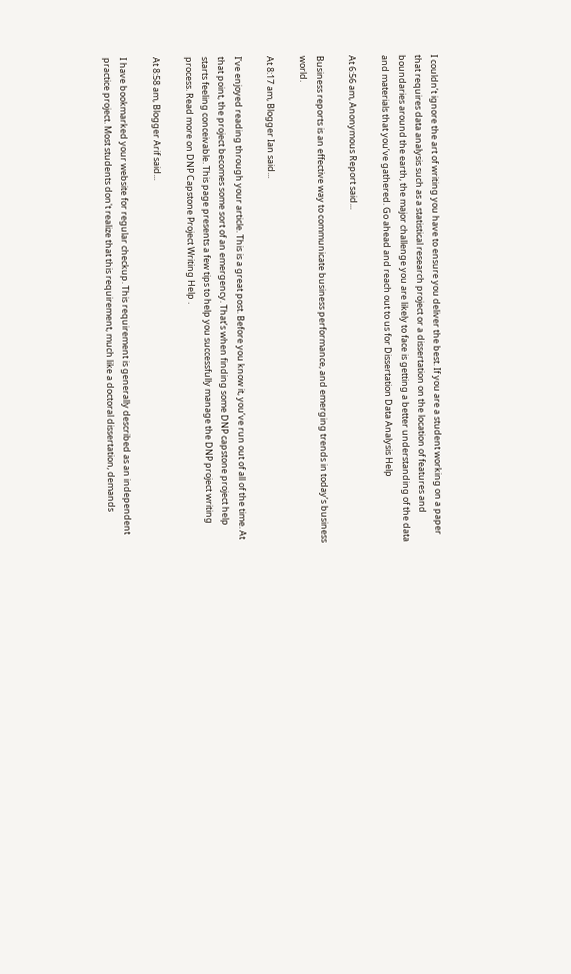I couldn’t ignore the art of writing you have to ensure you deliver the best. If you are a student working on a paper that requires data analysis such as a statistical research project or a dissertation on the location of features and boundaries around the earth, the major challenge you are likely to face is getting a better understanding of the data and materials that you’ve gathered. Go ahead and reach out to us for Dissertation Data Analysis Help

At 6:56 am, Anonymous Report said...

Business reports is an effective way to communicate business performance, and emerging trends in today’s business world.

At 8:17 am, Blogger Ian said...

I’ve enjoyed reading through your article. This is a great post. Before you know it, you’ve run out of all of the time. At that point, the project becomes some sort of an emergency. That’s when finding some DNP capstone project help starts feeling conceivable. This page presents a few tips to help you successfully manage the DNP project writing process. Read more on DNP Capstone Project Writing Help .

At 8:58 am, Blogger Arif said...

I have bookmarked your website for regular checkup. This requirement is generally described as an independent practice project. Most students don't realize that this requirement, much like a doctoral dissertation, demands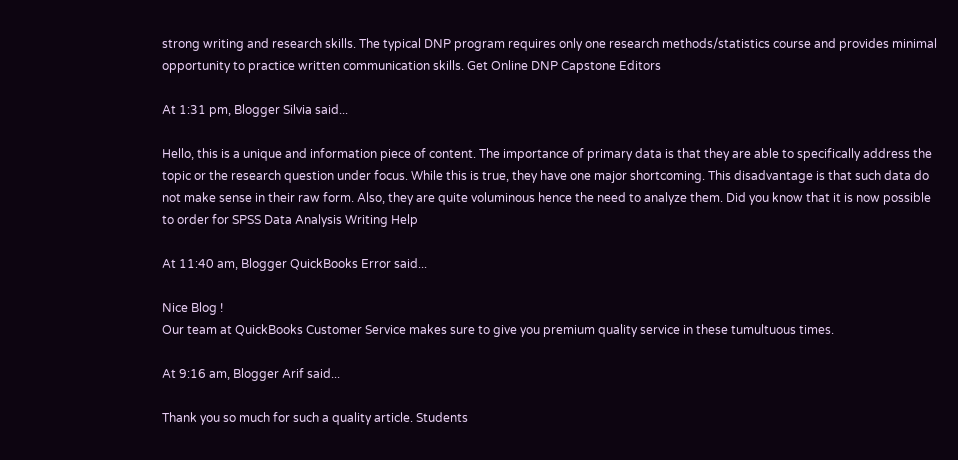strong writing and research skills. The typical DNP program requires only one research methods/statistics course and provides minimal opportunity to practice written communication skills. Get Online DNP Capstone Editors

At 1:31 pm, Blogger Silvia said...

Hello, this is a unique and information piece of content. The importance of primary data is that they are able to specifically address the topic or the research question under focus. While this is true, they have one major shortcoming. This disadvantage is that such data do not make sense in their raw form. Also, they are quite voluminous hence the need to analyze them. Did you know that it is now possible to order for SPSS Data Analysis Writing Help

At 11:40 am, Blogger QuickBooks Error said...

Nice Blog !
Our team at QuickBooks Customer Service makes sure to give you premium quality service in these tumultuous times.

At 9:16 am, Blogger Arif said...

Thank you so much for such a quality article. Students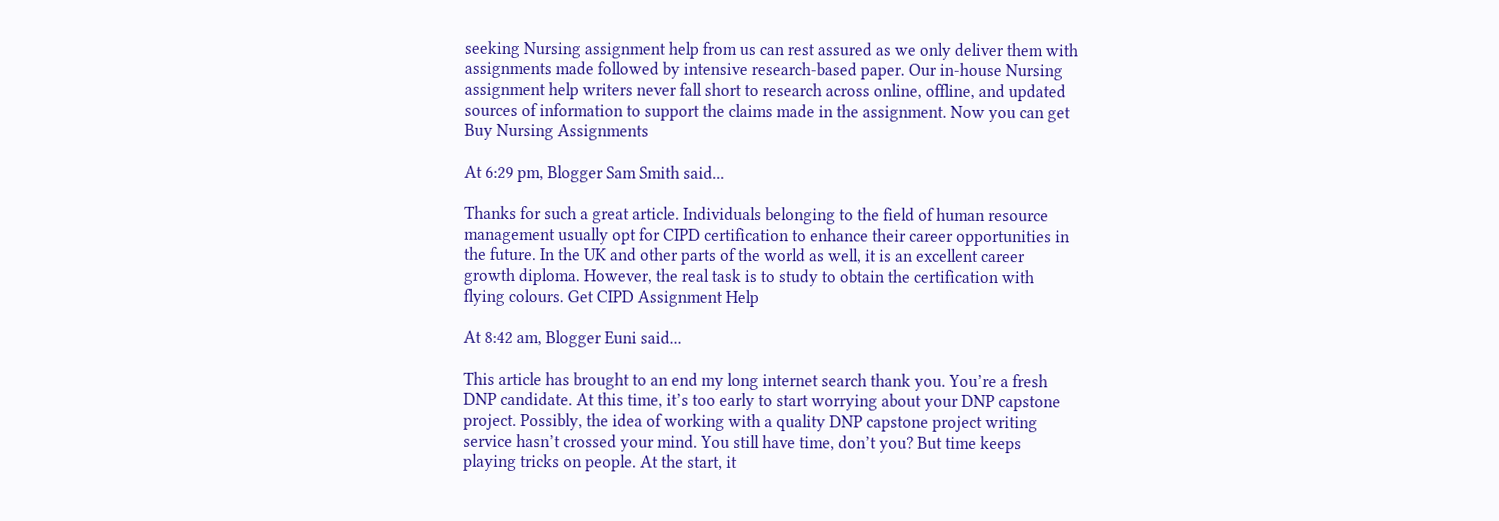seeking Nursing assignment help from us can rest assured as we only deliver them with assignments made followed by intensive research-based paper. Our in-house Nursing assignment help writers never fall short to research across online, offline, and updated sources of information to support the claims made in the assignment. Now you can get Buy Nursing Assignments

At 6:29 pm, Blogger Sam Smith said...

Thanks for such a great article. Individuals belonging to the field of human resource management usually opt for CIPD certification to enhance their career opportunities in the future. In the UK and other parts of the world as well, it is an excellent career growth diploma. However, the real task is to study to obtain the certification with flying colours. Get CIPD Assignment Help

At 8:42 am, Blogger Euni said...

This article has brought to an end my long internet search thank you. You’re a fresh DNP candidate. At this time, it’s too early to start worrying about your DNP capstone project. Possibly, the idea of working with a quality DNP capstone project writing service hasn’t crossed your mind. You still have time, don’t you? But time keeps playing tricks on people. At the start, it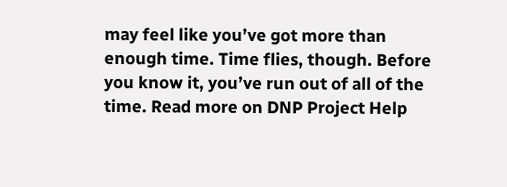may feel like you’ve got more than enough time. Time flies, though. Before you know it, you’ve run out of all of the time. Read more on DNP Project Help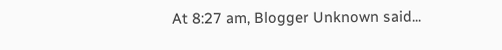At 8:27 am, Blogger Unknown said...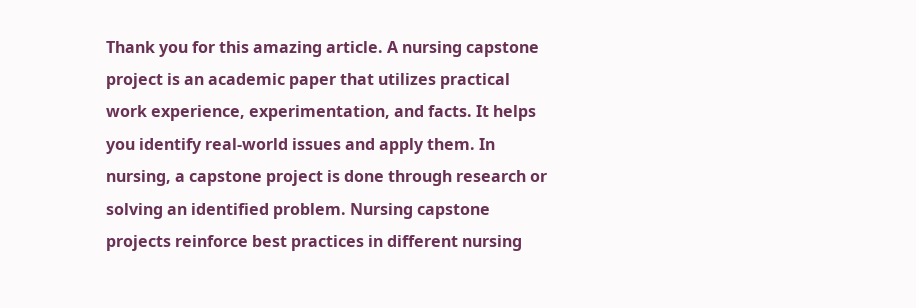Thank you for this amazing article. A nursing capstone project is an academic paper that utilizes practical work experience, experimentation, and facts. It helps you identify real-world issues and apply them. In nursing, a capstone project is done through research or solving an identified problem. Nursing capstone projects reinforce best practices in different nursing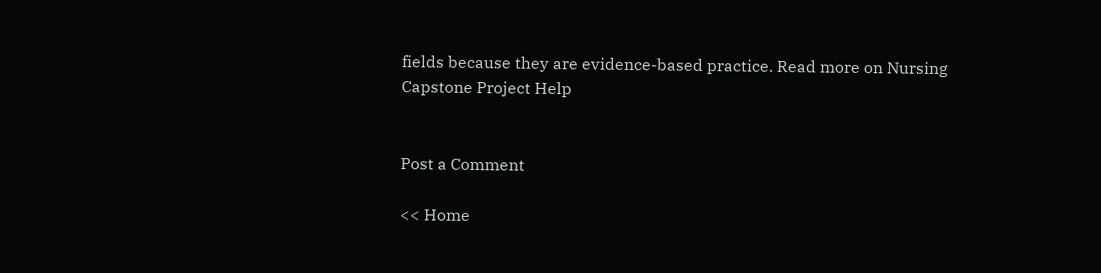fields because they are evidence-based practice. Read more on Nursing Capstone Project Help


Post a Comment

<< Home